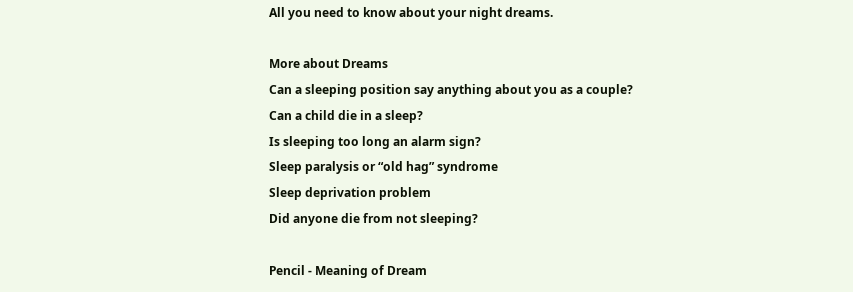All you need to know about your night dreams.

More about Dreams
Can a sleeping position say anything about you as a couple?
Can a child die in a sleep?
Is sleeping too long an alarm sign?
Sleep paralysis or “old hag” syndrome
Sleep deprivation problem
Did anyone die from not sleeping?

Pencil - Meaning of Dream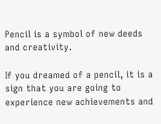Pencil is a symbol of new deeds and creativity.

If you dreamed of a pencil, it is a sign that you are going to experience new achievements and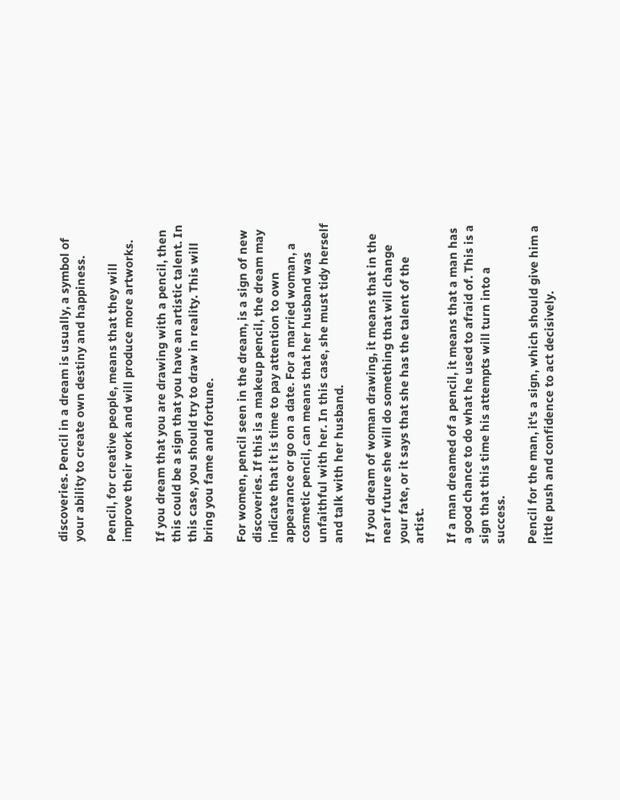discoveries. Pencil in a dream is usually, a symbol of your ability to create own destiny and happiness.

Pencil, for creative people, means that they will improve their work and will produce more artworks.

If you dream that you are drawing with a pencil, then this could be a sign that you have an artistic talent. In this case, you should try to draw in reality. This will bring you fame and fortune.

For women, pencil seen in the dream, is a sign of new discoveries. If this is a makeup pencil, the dream may indicate that it is time to pay attention to own appearance or go on a date. For a married woman, a cosmetic pencil, can means that her husband was unfaithful with her. In this case, she must tidy herself and talk with her husband.

If you dream of woman drawing, it means that in the near future she will do something that will change your fate, or it says that she has the talent of the artist.

If a man dreamed of a pencil, it means that a man has a good chance to do what he used to afraid of. This is a sign that this time his attempts will turn into a success.

Pencil for the man, it's a sign, which should give him a little push and confidence to act decisively.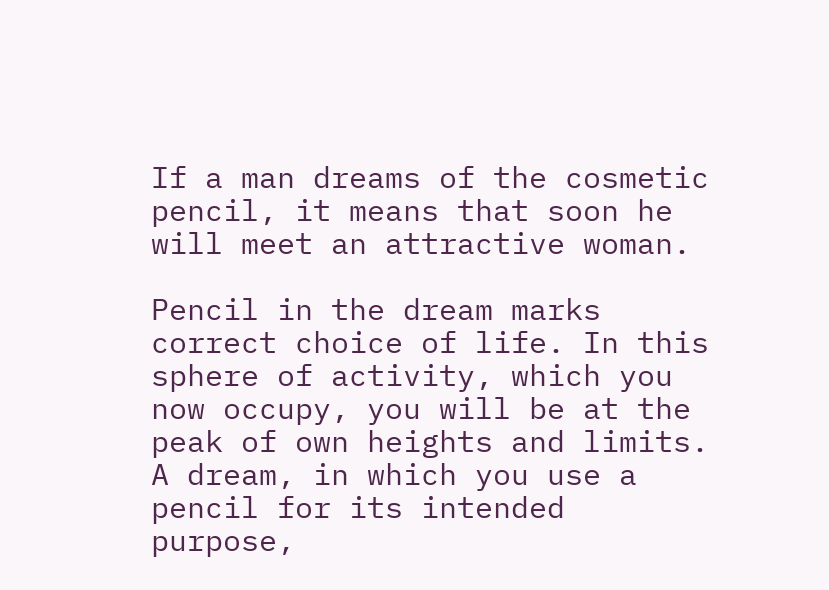If a man dreams of the cosmetic pencil, it means that soon he will meet an attractive woman.

Pencil in the dream marks correct choice of life. In this sphere of activity, which you now occupy, you will be at the peak of own heights and limits. A dream, in which you use a pencil for its intended purpose,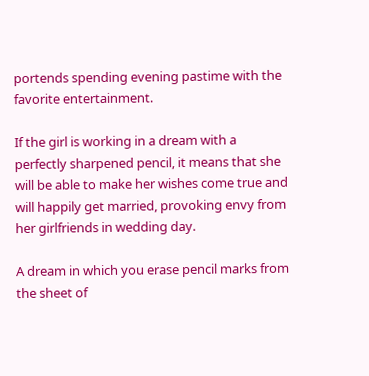portends spending evening pastime with the favorite entertainment.

If the girl is working in a dream with a perfectly sharpened pencil, it means that she will be able to make her wishes come true and will happily get married, provoking envy from her girlfriends in wedding day.

A dream in which you erase pencil marks from the sheet of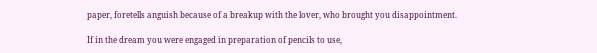paper, foretells anguish because of a breakup with the lover, who brought you disappointment.

If in the dream you were engaged in preparation of pencils to use,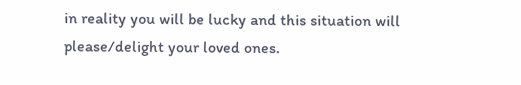in reality you will be lucky and this situation will please/delight your loved ones.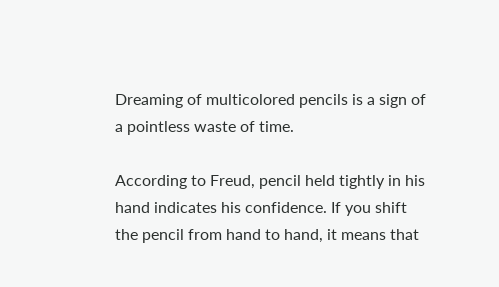Dreaming of multicolored pencils is a sign of a pointless waste of time.

According to Freud, pencil held tightly in his hand indicates his confidence. If you shift the pencil from hand to hand, it means that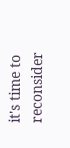it's time to reconsider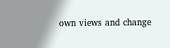own views and change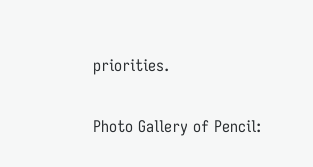priorities.

Photo Gallery of Pencil: